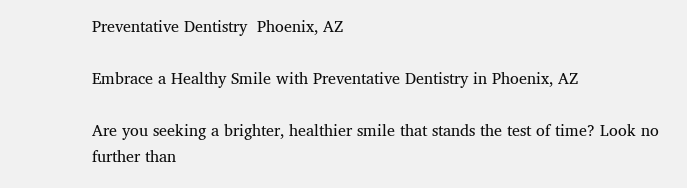Preventative Dentistry  Phoenix, AZ

Embrace a Healthy Smile with Preventative Dentistry in Phoenix, AZ

Are you seeking a brighter, healthier smile that stands the test of time? Look no further than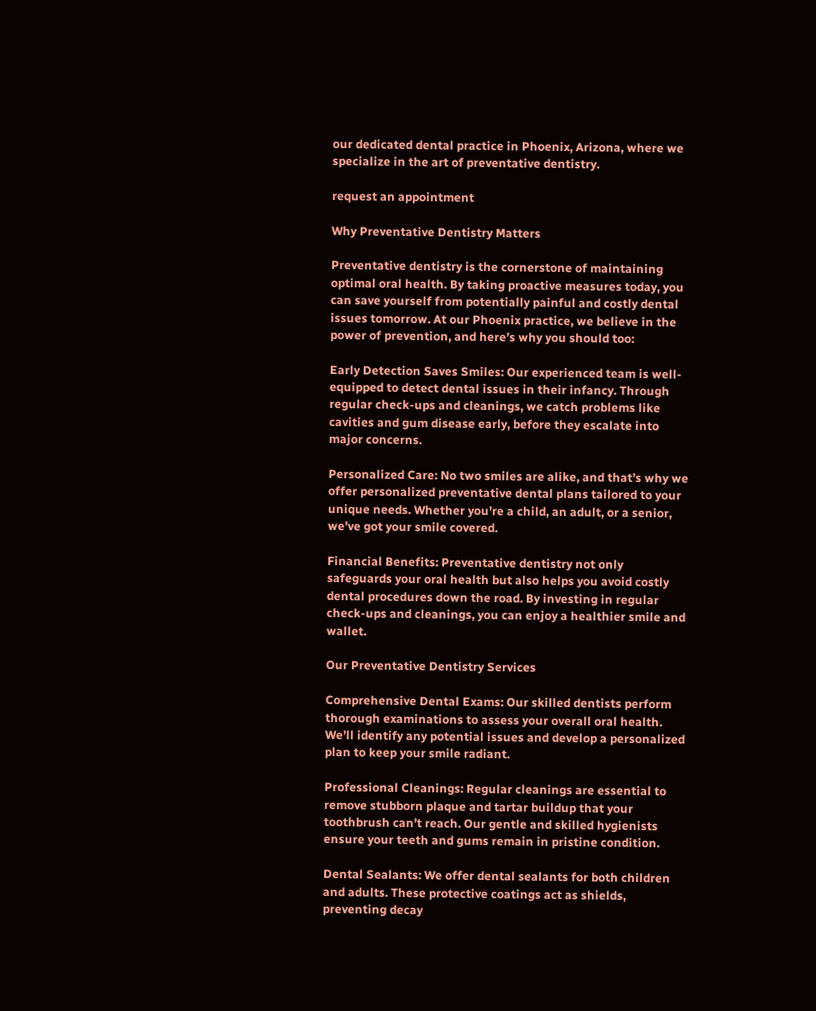our dedicated dental practice in Phoenix, Arizona, where we specialize in the art of preventative dentistry.

request an appointment

Why Preventative Dentistry Matters

Preventative dentistry is the cornerstone of maintaining optimal oral health. By taking proactive measures today, you can save yourself from potentially painful and costly dental issues tomorrow. At our Phoenix practice, we believe in the power of prevention, and here’s why you should too:

Early Detection Saves Smiles: Our experienced team is well-equipped to detect dental issues in their infancy. Through regular check-ups and cleanings, we catch problems like cavities and gum disease early, before they escalate into major concerns.

Personalized Care: No two smiles are alike, and that’s why we offer personalized preventative dental plans tailored to your unique needs. Whether you’re a child, an adult, or a senior, we’ve got your smile covered.

Financial Benefits: Preventative dentistry not only safeguards your oral health but also helps you avoid costly dental procedures down the road. By investing in regular check-ups and cleanings, you can enjoy a healthier smile and wallet.

Our Preventative Dentistry Services

Comprehensive Dental Exams: Our skilled dentists perform thorough examinations to assess your overall oral health. We’ll identify any potential issues and develop a personalized plan to keep your smile radiant.

Professional Cleanings: Regular cleanings are essential to remove stubborn plaque and tartar buildup that your toothbrush can’t reach. Our gentle and skilled hygienists ensure your teeth and gums remain in pristine condition.

Dental Sealants: We offer dental sealants for both children and adults. These protective coatings act as shields, preventing decay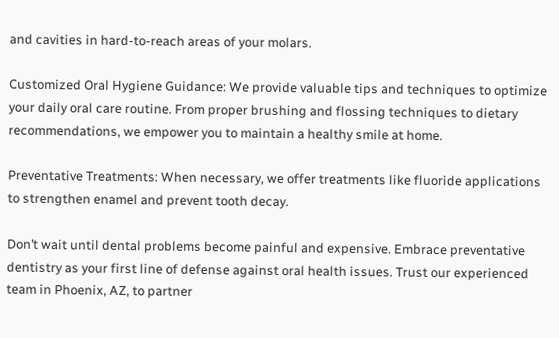and cavities in hard-to-reach areas of your molars.

Customized Oral Hygiene Guidance: We provide valuable tips and techniques to optimize your daily oral care routine. From proper brushing and flossing techniques to dietary recommendations, we empower you to maintain a healthy smile at home.

Preventative Treatments: When necessary, we offer treatments like fluoride applications to strengthen enamel and prevent tooth decay.

Don’t wait until dental problems become painful and expensive. Embrace preventative dentistry as your first line of defense against oral health issues. Trust our experienced team in Phoenix, AZ, to partner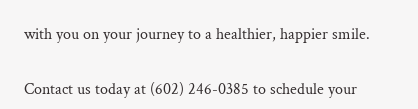with you on your journey to a healthier, happier smile.

Contact us today at (602) 246-0385 to schedule your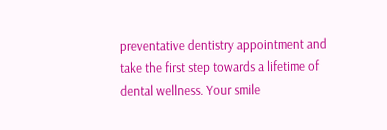preventative dentistry appointment and take the first step towards a lifetime of dental wellness. Your smile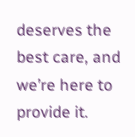deserves the best care, and we’re here to provide it.